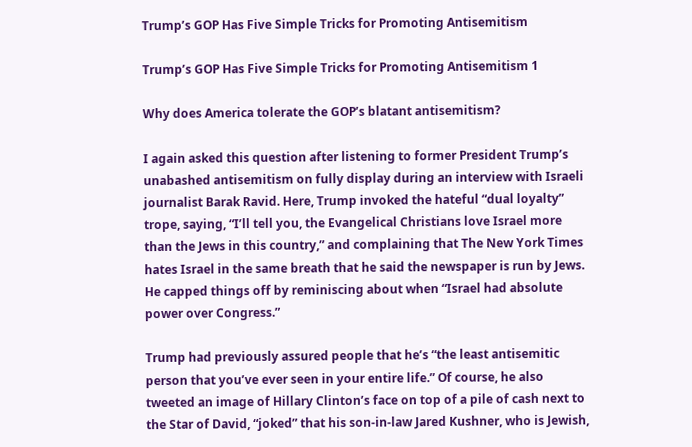Trump’s GOP Has Five Simple Tricks for Promoting Antisemitism

Trump’s GOP Has Five Simple Tricks for Promoting Antisemitism 1

Why does America tolerate the GOP’s blatant antisemitism?

I again asked this question after listening to former President Trump’s unabashed antisemitism on fully display during an interview with Israeli journalist Barak Ravid. Here, Trump invoked the hateful “dual loyalty” trope, saying, “I’ll tell you, the Evangelical Christians love Israel more than the Jews in this country,” and complaining that The New York Times hates Israel in the same breath that he said the newspaper is run by Jews. He capped things off by reminiscing about when “Israel had absolute power over Congress.”

Trump had previously assured people that he’s “the least antisemitic person that you’ve ever seen in your entire life.” Of course, he also tweeted an image of Hillary Clinton’s face on top of a pile of cash next to the Star of David, “joked” that his son-in-law Jared Kushner, who is Jewish,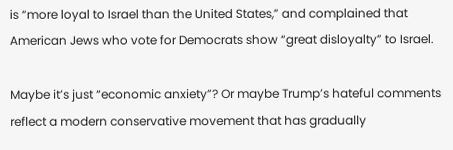is “more loyal to Israel than the United States,” and complained that American Jews who vote for Democrats show “great disloyalty” to Israel.

Maybe it’s just “economic anxiety”? Or maybe Trump’s hateful comments reflect a modern conservative movement that has gradually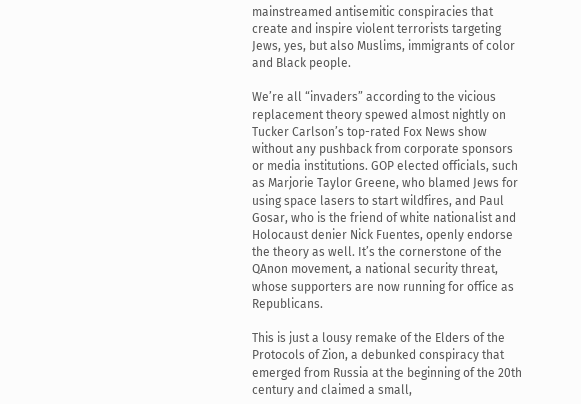mainstreamed antisemitic conspiracies that create and inspire violent terrorists targeting Jews, yes, but also Muslims, immigrants of color and Black people.

We’re all “invaders” according to the vicious replacement theory spewed almost nightly on Tucker Carlson’s top-rated Fox News show without any pushback from corporate sponsors or media institutions. GOP elected officials, such as Marjorie Taylor Greene, who blamed Jews for using space lasers to start wildfires, and Paul Gosar, who is the friend of white nationalist and Holocaust denier Nick Fuentes, openly endorse the theory as well. It’s the cornerstone of the QAnon movement, a national security threat, whose supporters are now running for office as Republicans.

This is just a lousy remake of the Elders of the Protocols of Zion, a debunked conspiracy that emerged from Russia at the beginning of the 20th century and claimed a small,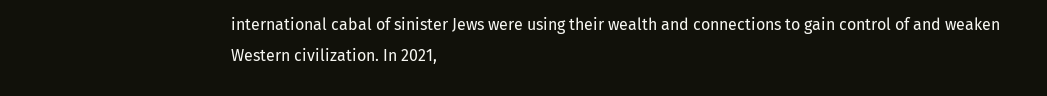international cabal of sinister Jews were using their wealth and connections to gain control of and weaken Western civilization. In 2021,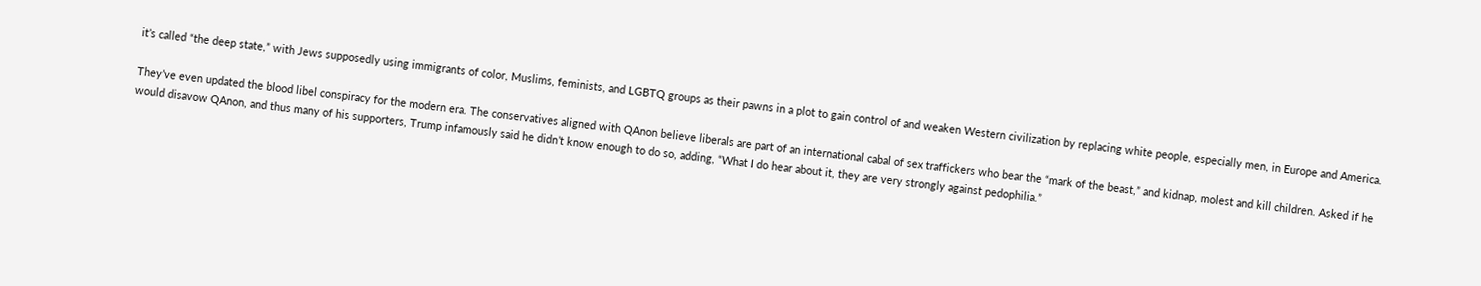it’s called “the deep state,” with Jews supposedly using immigrants of color, Muslims, feminists, and LGBTQ groups as their pawns in a plot to gain control of and weaken Western civilization by replacing white people, especially men, in Europe and America.

They’ve even updated the blood libel conspiracy for the modern era. The conservatives aligned with QAnon believe liberals are part of an international cabal of sex traffickers who bear the “mark of the beast,” and kidnap, molest and kill children. Asked if he would disavow QAnon, and thus many of his supporters, Trump infamously said he didn’t know enough to do so, adding, “What I do hear about it, they are very strongly against pedophilia.”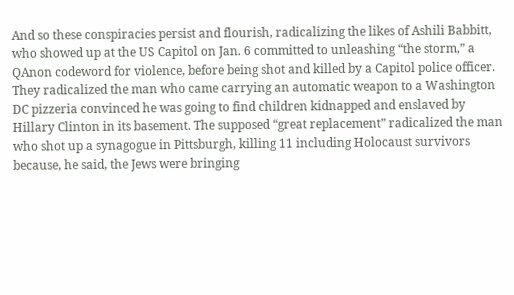And so these conspiracies persist and flourish, radicalizing the likes of Ashili Babbitt, who showed up at the US Capitol on Jan. 6 committed to unleashing “the storm,” a QAnon codeword for violence, before being shot and killed by a Capitol police officer. They radicalized the man who came carrying an automatic weapon to a Washington DC pizzeria convinced he was going to find children kidnapped and enslaved by Hillary Clinton in its basement. The supposed “great replacement” radicalized the man who shot up a synagogue in Pittsburgh, killing 11 including Holocaust survivors because, he said, the Jews were bringing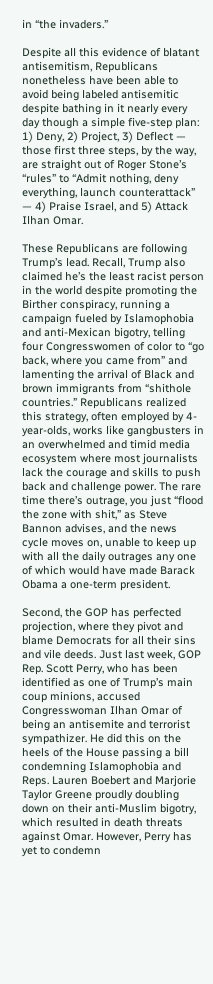in “the invaders.”

Despite all this evidence of blatant antisemitism, Republicans nonetheless have been able to avoid being labeled antisemitic despite bathing in it nearly every day though a simple five-step plan: 1) Deny, 2) Project, 3) Deflect — those first three steps, by the way, are straight out of Roger Stone’s “rules” to “Admit nothing, deny everything, launch counterattack” — 4) Praise Israel, and 5) Attack Ilhan Omar.

These Republicans are following Trump’s lead. Recall, Trump also claimed he’s the least racist person in the world despite promoting the Birther conspiracy, running a campaign fueled by Islamophobia and anti-Mexican bigotry, telling four Congresswomen of color to “go back, where you came from” and lamenting the arrival of Black and brown immigrants from “shithole countries.” Republicans realized this strategy, often employed by 4-year-olds, works like gangbusters in an overwhelmed and timid media ecosystem where most journalists lack the courage and skills to push back and challenge power. The rare time there’s outrage, you just “flood the zone with shit,” as Steve Bannon advises, and the news cycle moves on, unable to keep up with all the daily outrages any one of which would have made Barack Obama a one-term president.

Second, the GOP has perfected projection, where they pivot and blame Democrats for all their sins and vile deeds. Just last week, GOP Rep. Scott Perry, who has been identified as one of Trump’s main coup minions, accused Congresswoman Ilhan Omar of being an antisemite and terrorist sympathizer. He did this on the heels of the House passing a bill condemning Islamophobia and Reps. Lauren Boebert and Marjorie Taylor Greene proudly doubling down on their anti-Muslim bigotry, which resulted in death threats against Omar. However, Perry has yet to condemn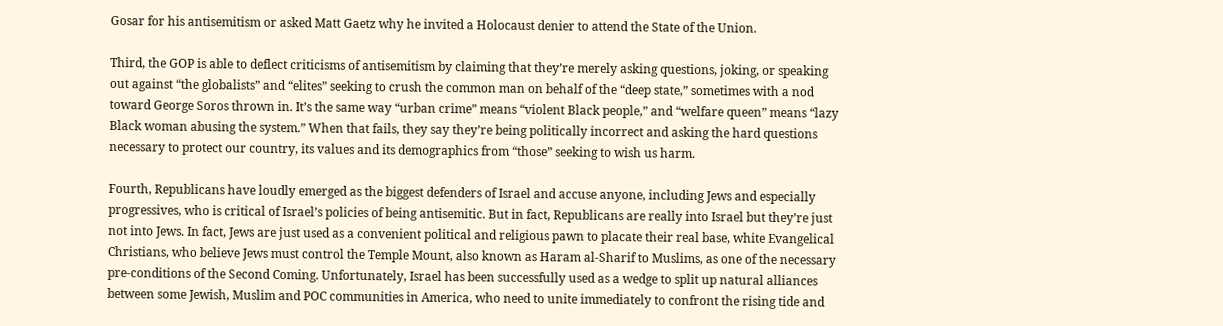Gosar for his antisemitism or asked Matt Gaetz why he invited a Holocaust denier to attend the State of the Union.

Third, the GOP is able to deflect criticisms of antisemitism by claiming that they’re merely asking questions, joking, or speaking out against “the globalists” and “elites” seeking to crush the common man on behalf of the “deep state,” sometimes with a nod toward George Soros thrown in. It’s the same way “urban crime” means “violent Black people,” and “welfare queen” means “lazy Black woman abusing the system.” When that fails, they say they’re being politically incorrect and asking the hard questions necessary to protect our country, its values and its demographics from “those” seeking to wish us harm.

Fourth, Republicans have loudly emerged as the biggest defenders of Israel and accuse anyone, including Jews and especially progressives, who is critical of Israel’s policies of being antisemitic. But in fact, Republicans are really into Israel but they’re just not into Jews. In fact, Jews are just used as a convenient political and religious pawn to placate their real base, white Evangelical Christians, who believe Jews must control the Temple Mount, also known as Haram al-Sharif to Muslims, as one of the necessary pre-conditions of the Second Coming. Unfortunately, Israel has been successfully used as a wedge to split up natural alliances between some Jewish, Muslim and POC communities in America, who need to unite immediately to confront the rising tide and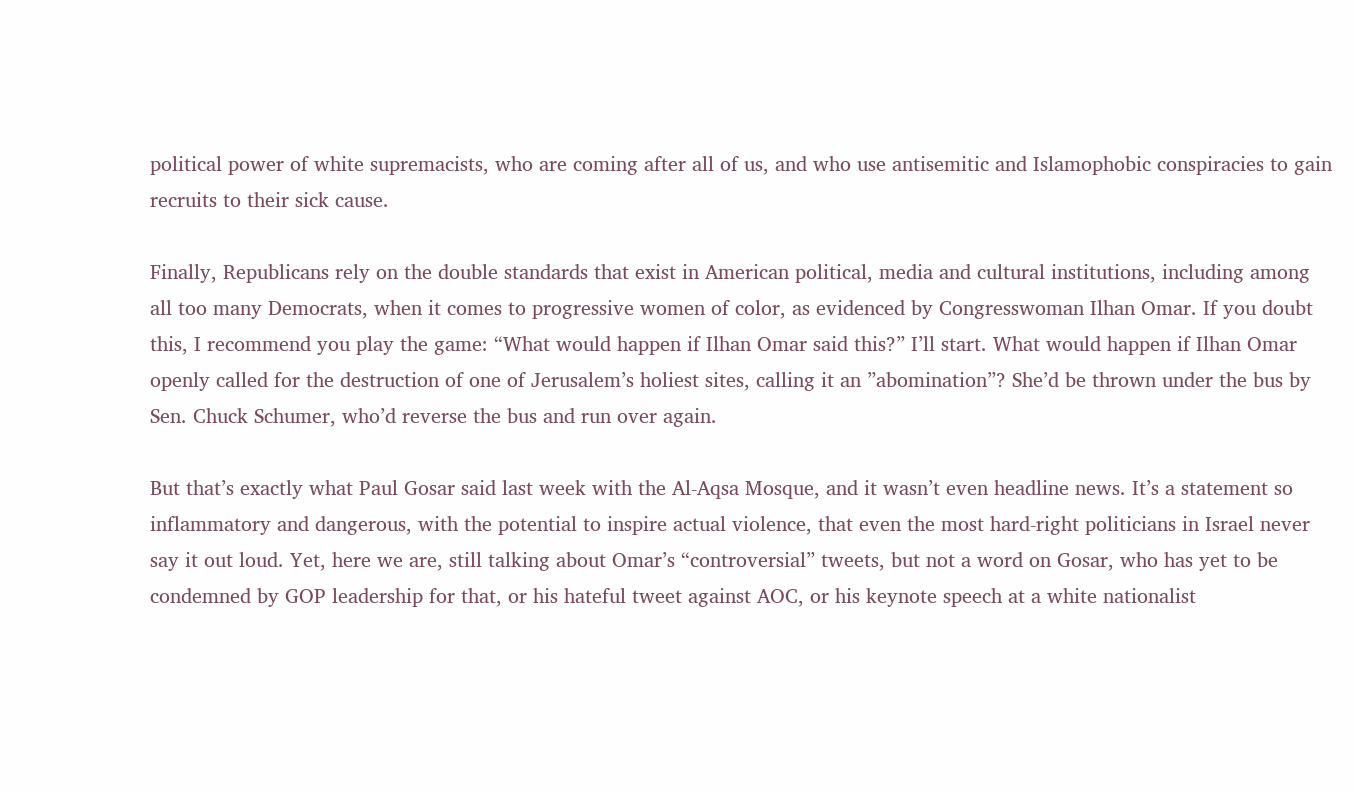political power of white supremacists, who are coming after all of us, and who use antisemitic and Islamophobic conspiracies to gain recruits to their sick cause.

Finally, Republicans rely on the double standards that exist in American political, media and cultural institutions, including among all too many Democrats, when it comes to progressive women of color, as evidenced by Congresswoman Ilhan Omar. If you doubt this, I recommend you play the game: “What would happen if Ilhan Omar said this?” I’ll start. What would happen if Ilhan Omar openly called for the destruction of one of Jerusalem’s holiest sites, calling it an ”abomination”? She’d be thrown under the bus by Sen. Chuck Schumer, who’d reverse the bus and run over again.

But that’s exactly what Paul Gosar said last week with the Al-Aqsa Mosque, and it wasn’t even headline news. It’s a statement so inflammatory and dangerous, with the potential to inspire actual violence, that even the most hard-right politicians in Israel never say it out loud. Yet, here we are, still talking about Omar’s “controversial” tweets, but not a word on Gosar, who has yet to be condemned by GOP leadership for that, or his hateful tweet against AOC, or his keynote speech at a white nationalist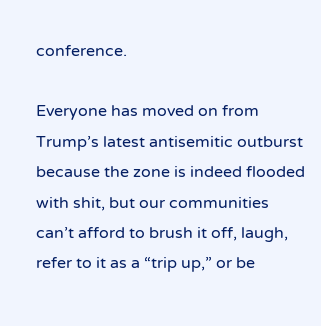conference.

Everyone has moved on from Trump’s latest antisemitic outburst because the zone is indeed flooded with shit, but our communities can’t afford to brush it off, laugh, refer to it as a “trip up,” or be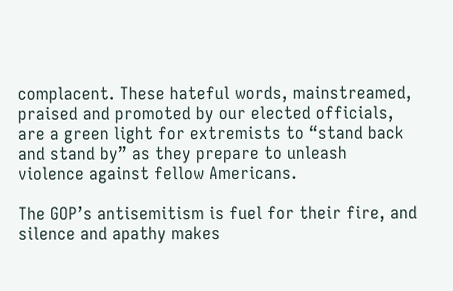complacent. These hateful words, mainstreamed, praised and promoted by our elected officials, are a green light for extremists to “stand back and stand by” as they prepare to unleash violence against fellow Americans.

The GOP’s antisemitism is fuel for their fire, and silence and apathy makes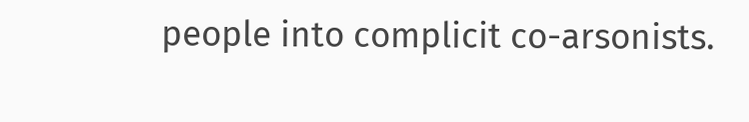people into complicit co-arsonists.